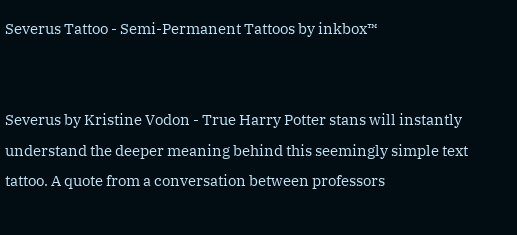Severus Tattoo - Semi-Permanent Tattoos by inkbox™


Severus by Kristine Vodon - True Harry Potter stans will instantly understand the deeper meaning behind this seemingly simple text tattoo. A quote from a conversation between professors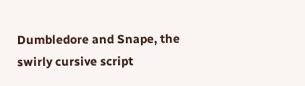Dumbledore and Snape, the swirly cursive script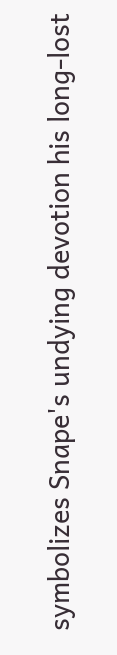symbolizes Snape's undying devotion his long-lost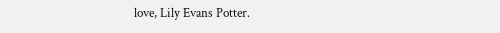love, Lily Evans Potter.